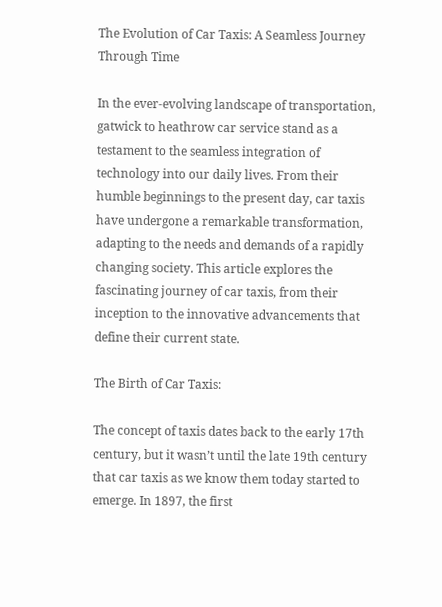The Evolution of Car Taxis: A Seamless Journey Through Time

In the ever-evolving landscape of transportation, gatwick to heathrow car service stand as a testament to the seamless integration of technology into our daily lives. From their humble beginnings to the present day, car taxis have undergone a remarkable transformation, adapting to the needs and demands of a rapidly changing society. This article explores the fascinating journey of car taxis, from their inception to the innovative advancements that define their current state.

The Birth of Car Taxis:

The concept of taxis dates back to the early 17th century, but it wasn’t until the late 19th century that car taxis as we know them today started to emerge. In 1897, the first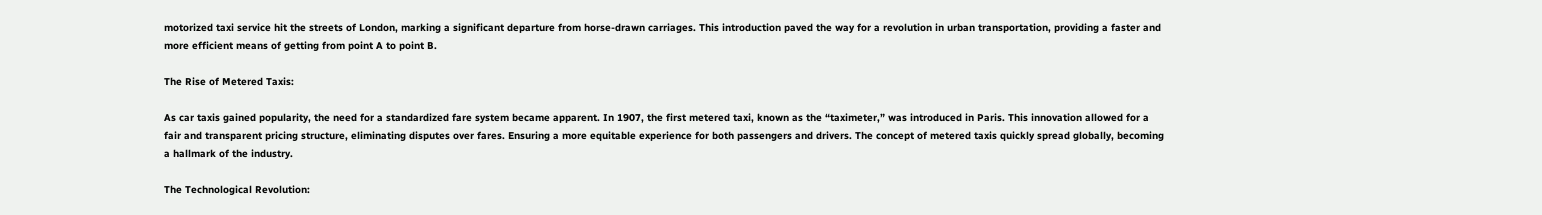motorized taxi service hit the streets of London, marking a significant departure from horse-drawn carriages. This introduction paved the way for a revolution in urban transportation, providing a faster and more efficient means of getting from point A to point B.

The Rise of Metered Taxis:

As car taxis gained popularity, the need for a standardized fare system became apparent. In 1907, the first metered taxi, known as the “taximeter,” was introduced in Paris. This innovation allowed for a fair and transparent pricing structure, eliminating disputes over fares. Ensuring a more equitable experience for both passengers and drivers. The concept of metered taxis quickly spread globally, becoming a hallmark of the industry.

The Technological Revolution: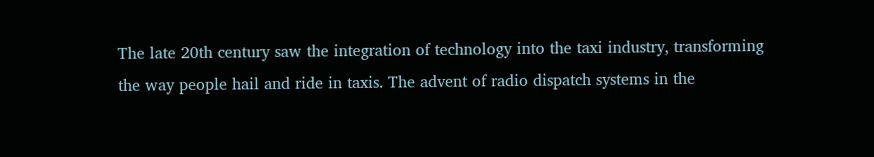The late 20th century saw the integration of technology into the taxi industry, transforming the way people hail and ride in taxis. The advent of radio dispatch systems in the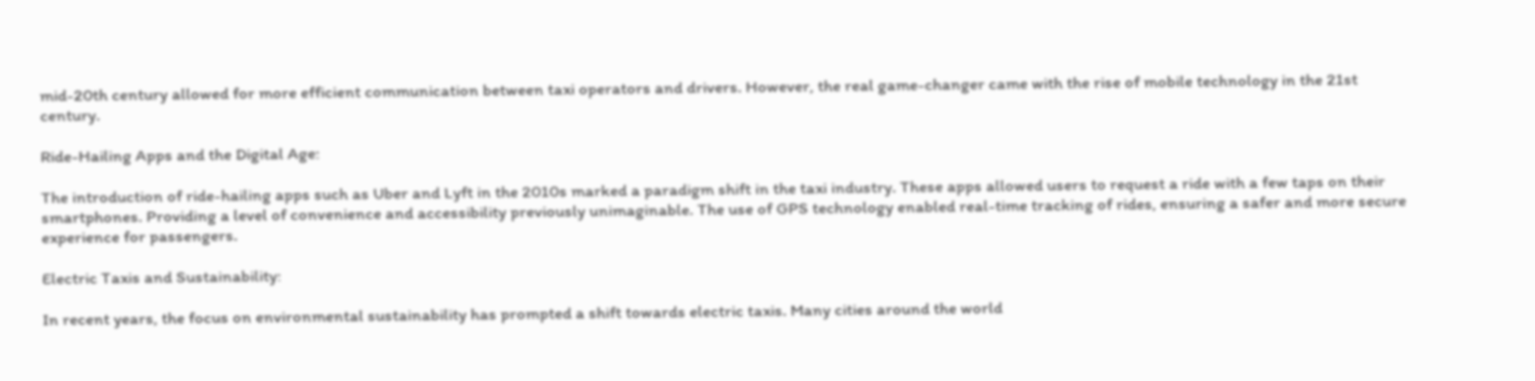mid-20th century allowed for more efficient communication between taxi operators and drivers. However, the real game-changer came with the rise of mobile technology in the 21st century.

Ride-Hailing Apps and the Digital Age:

The introduction of ride-hailing apps such as Uber and Lyft in the 2010s marked a paradigm shift in the taxi industry. These apps allowed users to request a ride with a few taps on their smartphones. Providing a level of convenience and accessibility previously unimaginable. The use of GPS technology enabled real-time tracking of rides, ensuring a safer and more secure experience for passengers.

Electric Taxis and Sustainability:

In recent years, the focus on environmental sustainability has prompted a shift towards electric taxis. Many cities around the world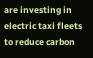are investing in electric taxi fleets to reduce carbon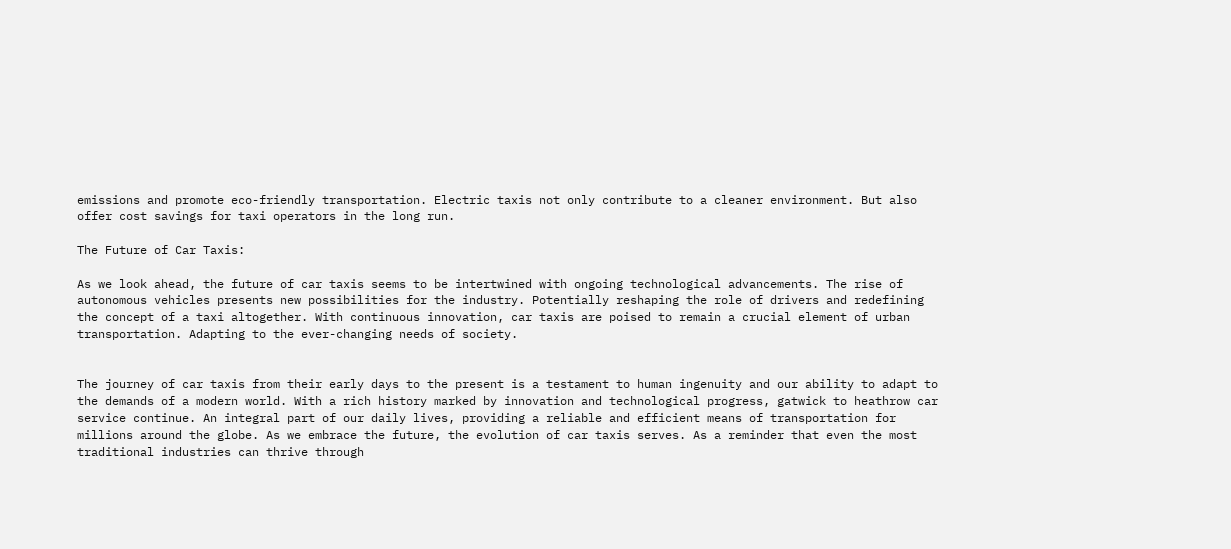emissions and promote eco-friendly transportation. Electric taxis not only contribute to a cleaner environment. But also offer cost savings for taxi operators in the long run.

The Future of Car Taxis:

As we look ahead, the future of car taxis seems to be intertwined with ongoing technological advancements. The rise of autonomous vehicles presents new possibilities for the industry. Potentially reshaping the role of drivers and redefining the concept of a taxi altogether. With continuous innovation, car taxis are poised to remain a crucial element of urban transportation. Adapting to the ever-changing needs of society.


The journey of car taxis from their early days to the present is a testament to human ingenuity and our ability to adapt to the demands of a modern world. With a rich history marked by innovation and technological progress, gatwick to heathrow car service continue. An integral part of our daily lives, providing a reliable and efficient means of transportation for millions around the globe. As we embrace the future, the evolution of car taxis serves. As a reminder that even the most traditional industries can thrive through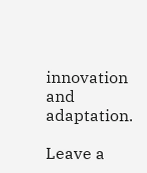innovation and adaptation.

Leave a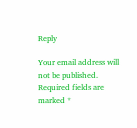Reply

Your email address will not be published. Required fields are marked *